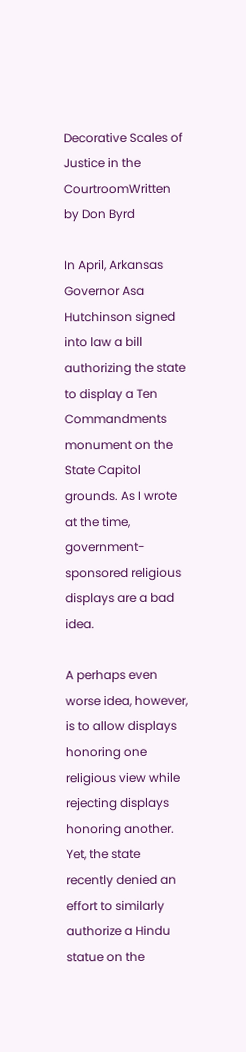Decorative Scales of Justice in the CourtroomWritten by Don Byrd

In April, Arkansas Governor Asa Hutchinson signed into law a bill authorizing the state to display a Ten Commandments monument on the State Capitol grounds. As I wrote at the time, government-sponsored religious displays are a bad idea.

A perhaps even worse idea, however, is to allow displays honoring one religious view while rejecting displays honoring another. Yet, the state recently denied an effort to similarly authorize a Hindu statue on the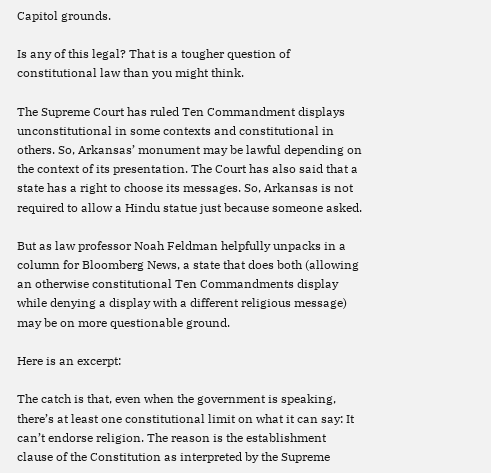Capitol grounds.

Is any of this legal? That is a tougher question of constitutional law than you might think.

The Supreme Court has ruled Ten Commandment displays unconstitutional in some contexts and constitutional in others. So, Arkansas’ monument may be lawful depending on the context of its presentation. The Court has also said that a state has a right to choose its messages. So, Arkansas is not required to allow a Hindu statue just because someone asked.

But as law professor Noah Feldman helpfully unpacks in a column for Bloomberg News, a state that does both (allowing an otherwise constitutional Ten Commandments display while denying a display with a different religious message) may be on more questionable ground.

Here is an excerpt:

The catch is that, even when the government is speaking, there’s at least one constitutional limit on what it can say: It can’t endorse religion. The reason is the establishment clause of the Constitution as interpreted by the Supreme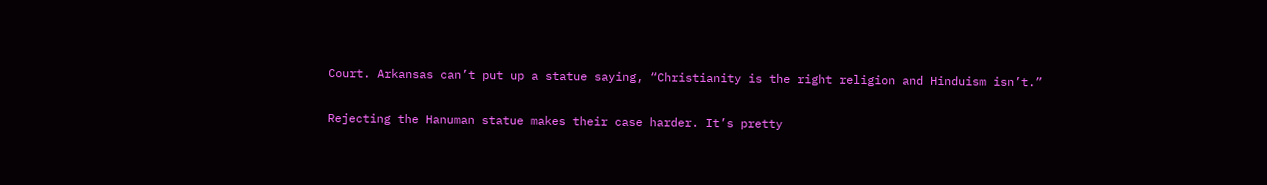Court. Arkansas can’t put up a statue saying, “Christianity is the right religion and Hinduism isn’t.”

Rejecting the Hanuman statue makes their case harder. It’s pretty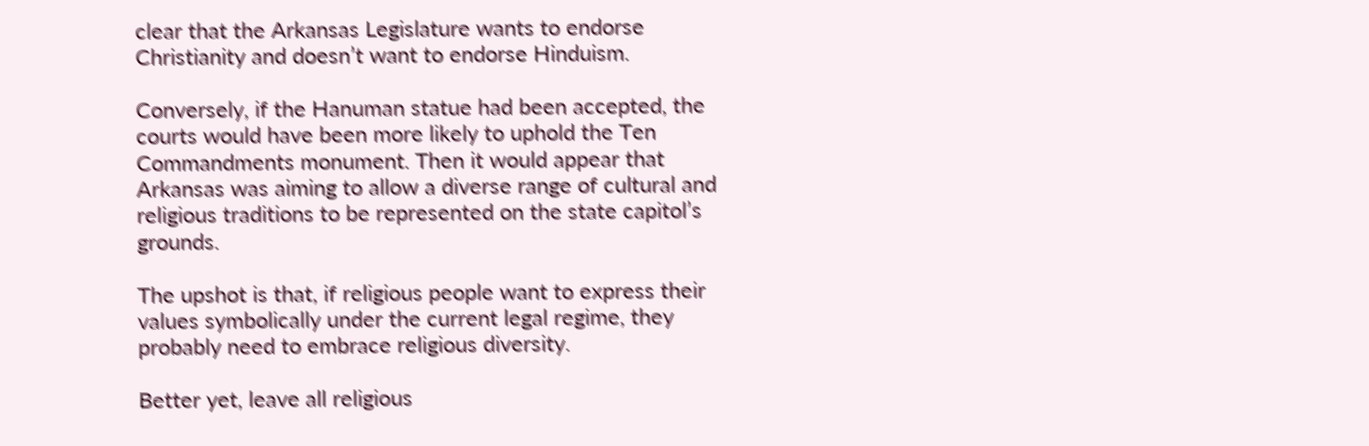clear that the Arkansas Legislature wants to endorse Christianity and doesn’t want to endorse Hinduism.

Conversely, if the Hanuman statue had been accepted, the courts would have been more likely to uphold the Ten Commandments monument. Then it would appear that Arkansas was aiming to allow a diverse range of cultural and religious traditions to be represented on the state capitol’s grounds.

The upshot is that, if religious people want to express their values symbolically under the current legal regime, they probably need to embrace religious diversity.

Better yet, leave all religious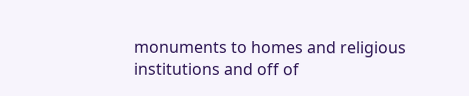monuments to homes and religious institutions and off of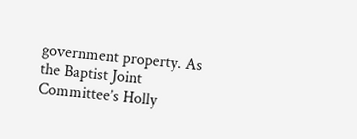government property. As the Baptist Joint Committee’s Holly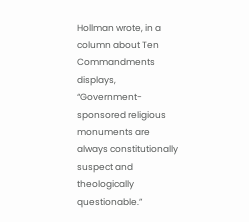Hollman wrote, in a column about Ten Commandments displays, “Government-sponsored religious monuments are always constitutionally suspect and theologically questionable.”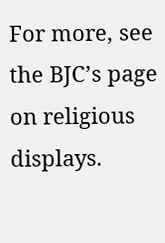For more, see the BJC’s page on religious displays.